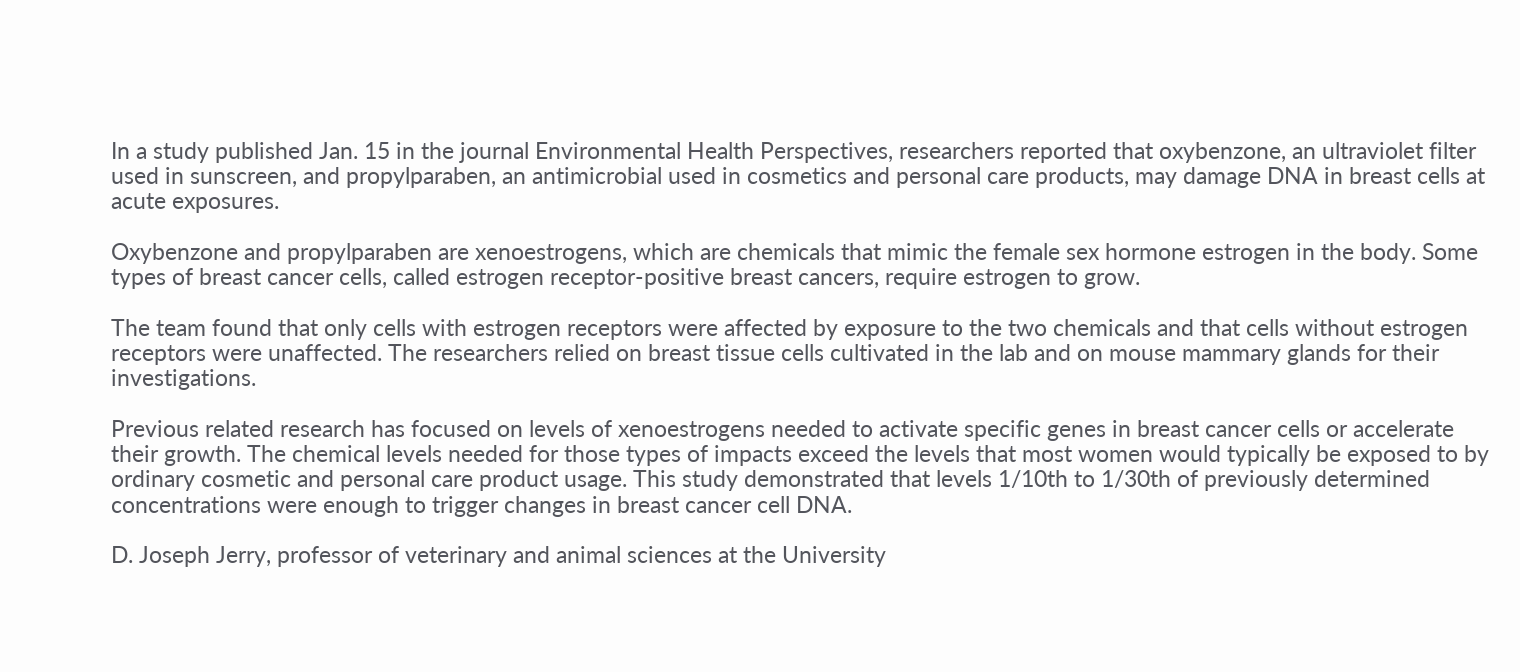In a study published Jan. 15 in the journal Environmental Health Perspectives, researchers reported that oxybenzone, an ultraviolet filter used in sunscreen, and propylparaben, an antimicrobial used in cosmetics and personal care products, may damage DNA in breast cells at acute exposures.

Oxybenzone and propylparaben are xenoestrogens, which are chemicals that mimic the female sex hormone estrogen in the body. Some types of breast cancer cells, called estrogen receptor-positive breast cancers, require estrogen to grow.

The team found that only cells with estrogen receptors were affected by exposure to the two chemicals and that cells without estrogen receptors were unaffected. The researchers relied on breast tissue cells cultivated in the lab and on mouse mammary glands for their investigations.

Previous related research has focused on levels of xenoestrogens needed to activate specific genes in breast cancer cells or accelerate their growth. The chemical levels needed for those types of impacts exceed the levels that most women would typically be exposed to by ordinary cosmetic and personal care product usage. This study demonstrated that levels 1/10th to 1/30th of previously determined concentrations were enough to trigger changes in breast cancer cell DNA.

D. Joseph Jerry, professor of veterinary and animal sciences at the University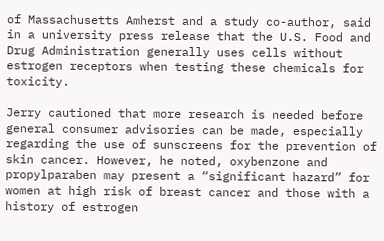of Massachusetts Amherst and a study co-author, said in a university press release that the U.S. Food and Drug Administration generally uses cells without estrogen receptors when testing these chemicals for toxicity.

Jerry cautioned that more research is needed before general consumer advisories can be made, especially regarding the use of sunscreens for the prevention of skin cancer. However, he noted, oxybenzone and propylparaben may present a “significant hazard” for women at high risk of breast cancer and those with a history of estrogen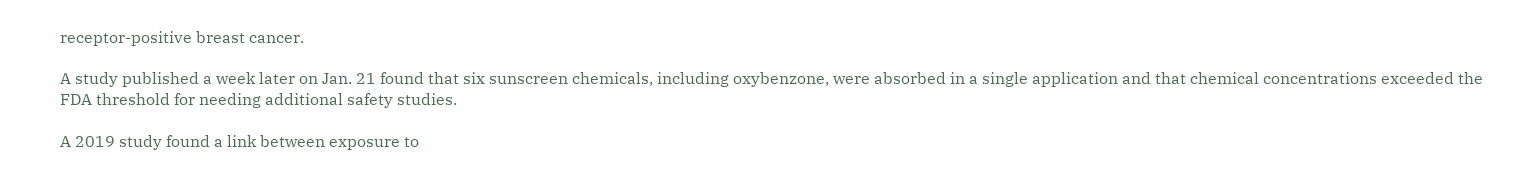receptor-positive breast cancer.

A study published a week later on Jan. 21 found that six sunscreen chemicals, including oxybenzone, were absorbed in a single application and that chemical concentrations exceeded the FDA threshold for needing additional safety studies.

A 2019 study found a link between exposure to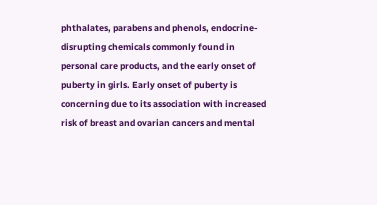phthalates, parabens and phenols, endocrine-disrupting chemicals commonly found in personal care products, and the early onset of puberty in girls. Early onset of puberty is concerning due to its association with increased risk of breast and ovarian cancers and mental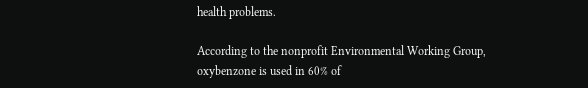health problems.

According to the nonprofit Environmental Working Group, oxybenzone is used in 60% of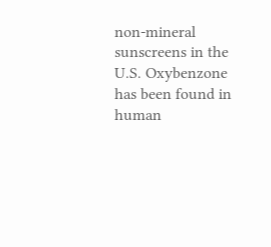non-mineral sunscreens in the U.S. Oxybenzone has been found in human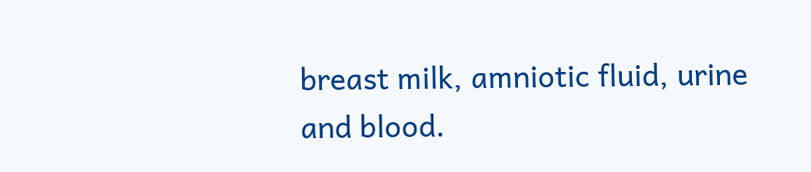breast milk, amniotic fluid, urine and blood.